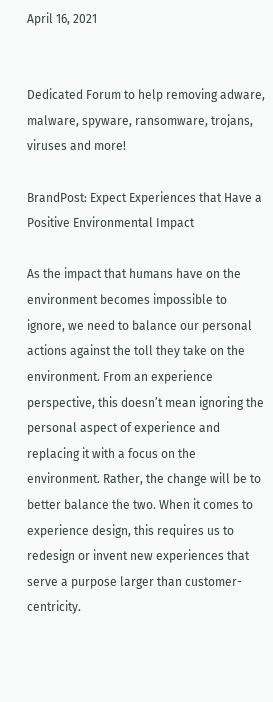April 16, 2021


Dedicated Forum to help removing adware, malware, spyware, ransomware, trojans, viruses and more!

BrandPost: Expect Experiences that Have a Positive Environmental Impact

As the impact that humans have on the environment becomes impossible to ignore, we need to balance our personal actions against the toll they take on the environment. From an experience perspective, this doesn’t mean ignoring the personal aspect of experience and replacing it with a focus on the environment. Rather, the change will be to better balance the two. When it comes to experience design, this requires us to redesign or invent new experiences that serve a purpose larger than customer-centricity.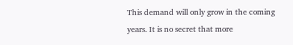This demand will only grow in the coming years. It is no secret that more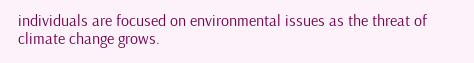individuals are focused on environmental issues as the threat of climate change grows.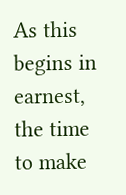As this begins in earnest, the time to make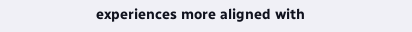experiences more aligned with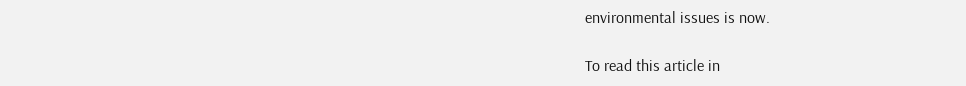environmental issues is now.

To read this article in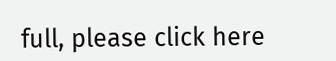full, please click here